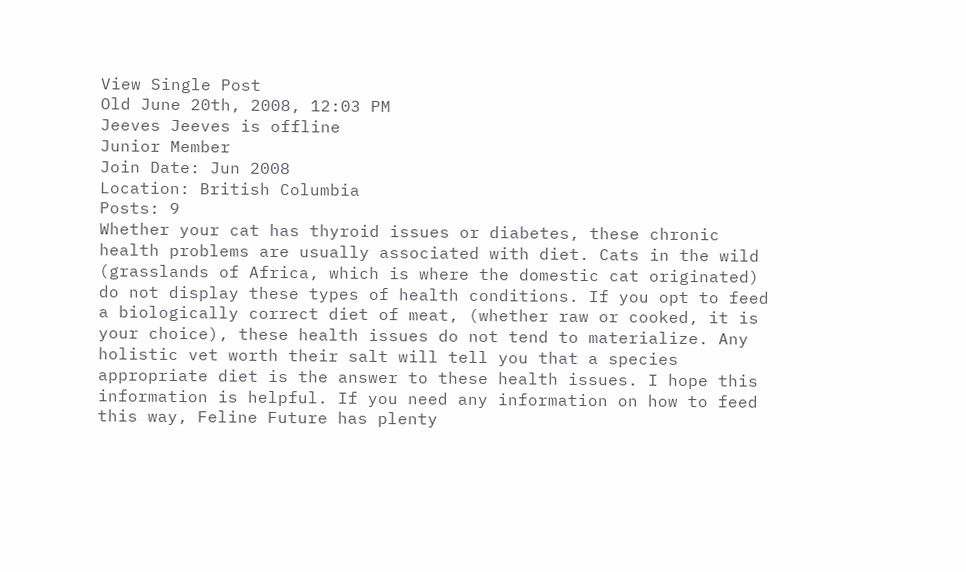View Single Post
Old June 20th, 2008, 12:03 PM
Jeeves Jeeves is offline
Junior Member
Join Date: Jun 2008
Location: British Columbia
Posts: 9
Whether your cat has thyroid issues or diabetes, these chronic health problems are usually associated with diet. Cats in the wild (grasslands of Africa, which is where the domestic cat originated) do not display these types of health conditions. If you opt to feed a biologically correct diet of meat, (whether raw or cooked, it is your choice), these health issues do not tend to materialize. Any holistic vet worth their salt will tell you that a species appropriate diet is the answer to these health issues. I hope this information is helpful. If you need any information on how to feed this way, Feline Future has plenty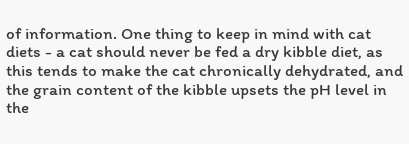of information. One thing to keep in mind with cat diets - a cat should never be fed a dry kibble diet, as this tends to make the cat chronically dehydrated, and the grain content of the kibble upsets the pH level in the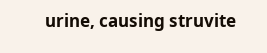urine, causing struvite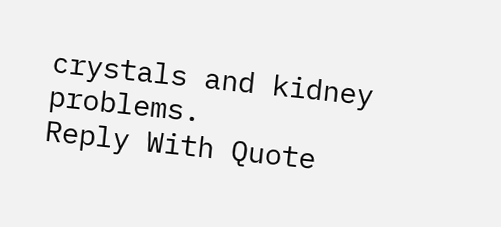crystals and kidney problems.
Reply With Quote